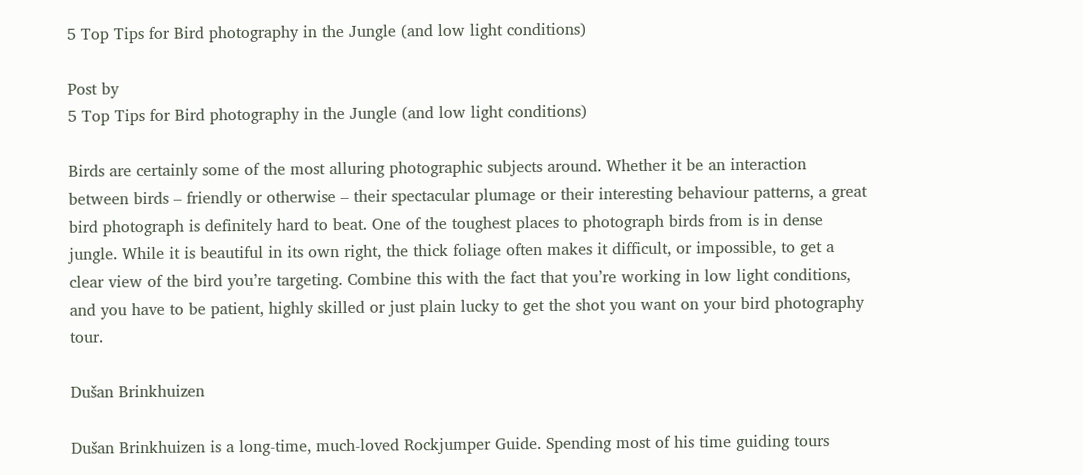5 Top Tips for Bird photography in the Jungle (and low light conditions)

Post by
5 Top Tips for Bird photography in the Jungle (and low light conditions)

Birds are certainly some of the most alluring photographic subjects around. Whether it be an interaction between birds – friendly or otherwise – their spectacular plumage or their interesting behaviour patterns, a great bird photograph is definitely hard to beat. One of the toughest places to photograph birds from is in dense jungle. While it is beautiful in its own right, the thick foliage often makes it difficult, or impossible, to get a clear view of the bird you’re targeting. Combine this with the fact that you’re working in low light conditions, and you have to be patient, highly skilled or just plain lucky to get the shot you want on your bird photography tour.

Dušan Brinkhuizen

Dušan Brinkhuizen is a long-time, much-loved Rockjumper Guide. Spending most of his time guiding tours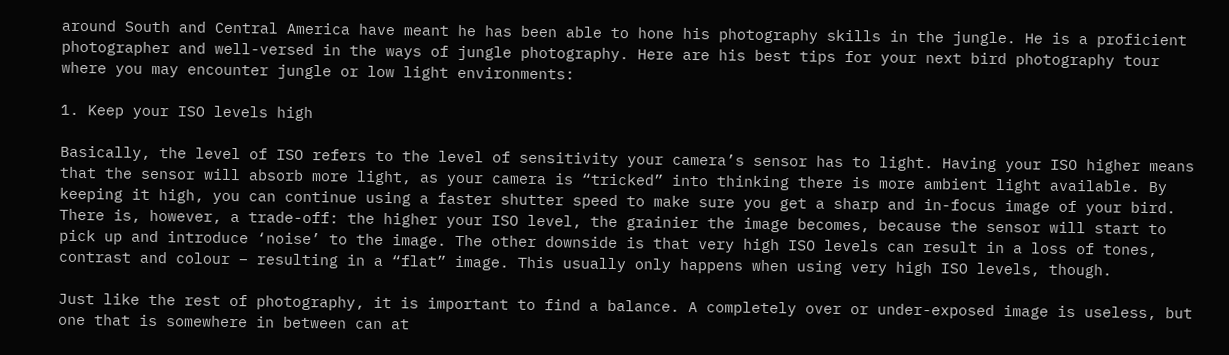around South and Central America have meant he has been able to hone his photography skills in the jungle. He is a proficient photographer and well-versed in the ways of jungle photography. Here are his best tips for your next bird photography tour where you may encounter jungle or low light environments:

1. Keep your ISO levels high

Basically, the level of ISO refers to the level of sensitivity your camera’s sensor has to light. Having your ISO higher means that the sensor will absorb more light, as your camera is “tricked” into thinking there is more ambient light available. By keeping it high, you can continue using a faster shutter speed to make sure you get a sharp and in-focus image of your bird. There is, however, a trade-off: the higher your ISO level, the grainier the image becomes, because the sensor will start to pick up and introduce ‘noise’ to the image. The other downside is that very high ISO levels can result in a loss of tones, contrast and colour – resulting in a “flat” image. This usually only happens when using very high ISO levels, though.

Just like the rest of photography, it is important to find a balance. A completely over or under-exposed image is useless, but one that is somewhere in between can at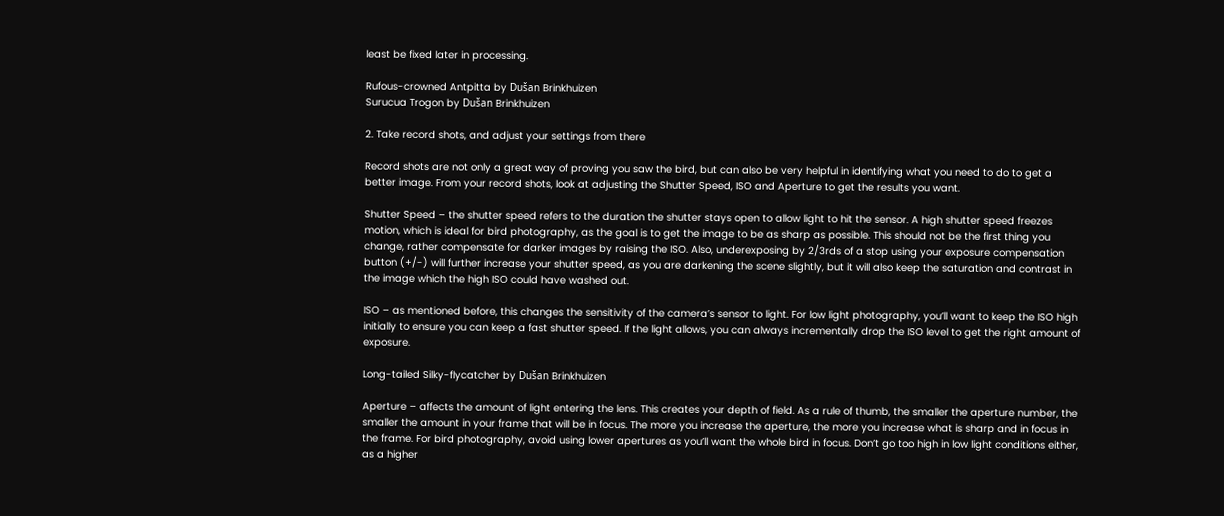least be fixed later in processing.

Rufous-crowned Antpitta by Dušan Brinkhuizen
Surucua Trogon by Dušan Brinkhuizen

2. Take record shots, and adjust your settings from there

Record shots are not only a great way of proving you saw the bird, but can also be very helpful in identifying what you need to do to get a better image. From your record shots, look at adjusting the Shutter Speed, ISO and Aperture to get the results you want.

Shutter Speed – the shutter speed refers to the duration the shutter stays open to allow light to hit the sensor. A high shutter speed freezes motion, which is ideal for bird photography, as the goal is to get the image to be as sharp as possible. This should not be the first thing you change, rather compensate for darker images by raising the ISO. Also, underexposing by 2/3rds of a stop using your exposure compensation button (+/-) will further increase your shutter speed, as you are darkening the scene slightly, but it will also keep the saturation and contrast in the image which the high ISO could have washed out.

ISO – as mentioned before, this changes the sensitivity of the camera’s sensor to light. For low light photography, you’ll want to keep the ISO high initially to ensure you can keep a fast shutter speed. If the light allows, you can always incrementally drop the ISO level to get the right amount of exposure.

Long-tailed Silky-flycatcher by Dušan Brinkhuizen

Aperture – affects the amount of light entering the lens. This creates your depth of field. As a rule of thumb, the smaller the aperture number, the smaller the amount in your frame that will be in focus. The more you increase the aperture, the more you increase what is sharp and in focus in the frame. For bird photography, avoid using lower apertures as you’ll want the whole bird in focus. Don’t go too high in low light conditions either, as a higher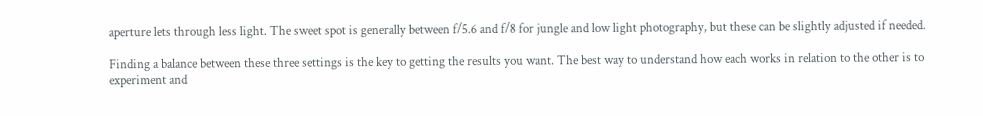aperture lets through less light. The sweet spot is generally between f/5.6 and f/8 for jungle and low light photography, but these can be slightly adjusted if needed.

Finding a balance between these three settings is the key to getting the results you want. The best way to understand how each works in relation to the other is to experiment and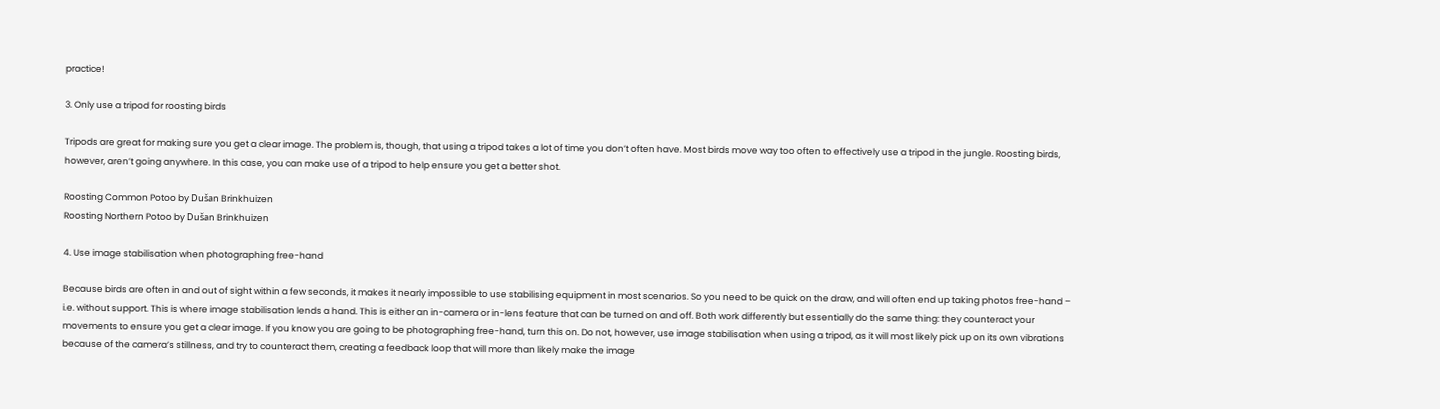practice!

3. Only use a tripod for roosting birds

Tripods are great for making sure you get a clear image. The problem is, though, that using a tripod takes a lot of time you don’t often have. Most birds move way too often to effectively use a tripod in the jungle. Roosting birds, however, aren’t going anywhere. In this case, you can make use of a tripod to help ensure you get a better shot.

Roosting Common Potoo by Dušan Brinkhuizen
Roosting Northern Potoo by Dušan Brinkhuizen

4. Use image stabilisation when photographing free-hand

Because birds are often in and out of sight within a few seconds, it makes it nearly impossible to use stabilising equipment in most scenarios. So you need to be quick on the draw, and will often end up taking photos free-hand – i.e. without support. This is where image stabilisation lends a hand. This is either an in-camera or in-lens feature that can be turned on and off. Both work differently but essentially do the same thing: they counteract your movements to ensure you get a clear image. If you know you are going to be photographing free-hand, turn this on. Do not, however, use image stabilisation when using a tripod, as it will most likely pick up on its own vibrations because of the camera’s stillness, and try to counteract them, creating a feedback loop that will more than likely make the image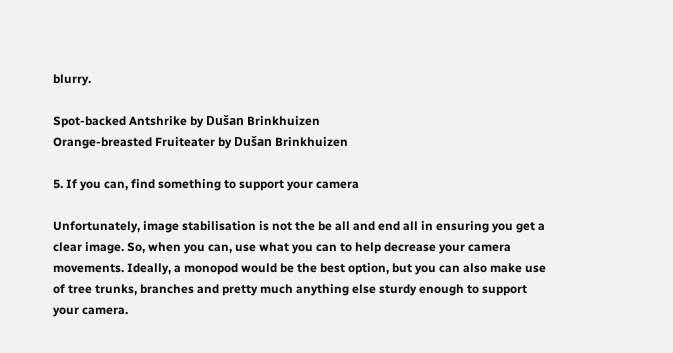blurry.

Spot-backed Antshrike by Dušan Brinkhuizen
Orange-breasted Fruiteater by Dušan Brinkhuizen

5. If you can, find something to support your camera

Unfortunately, image stabilisation is not the be all and end all in ensuring you get a clear image. So, when you can, use what you can to help decrease your camera movements. Ideally, a monopod would be the best option, but you can also make use of tree trunks, branches and pretty much anything else sturdy enough to support your camera.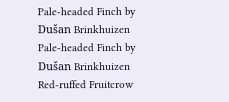Pale-headed Finch by Dušan Brinkhuizen
Pale-headed Finch by Dušan Brinkhuizen
Red-ruffed Fruitcrow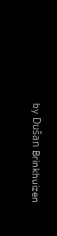by Dušan Brinkhuizen